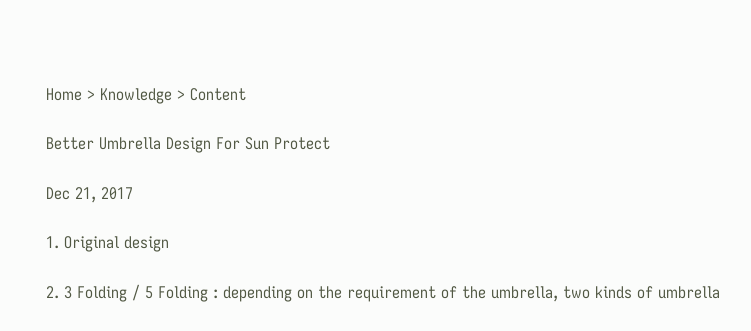Home > Knowledge > Content

Better Umbrella Design For Sun Protect

Dec 21, 2017

1. Original design

2. 3 Folding / 5 Folding : depending on the requirement of the umbrella, two kinds of umbrella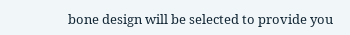bone design will be selected to provide you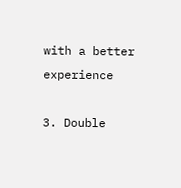with a better experience

3. Double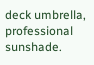deck umbrella, professional sunshade.